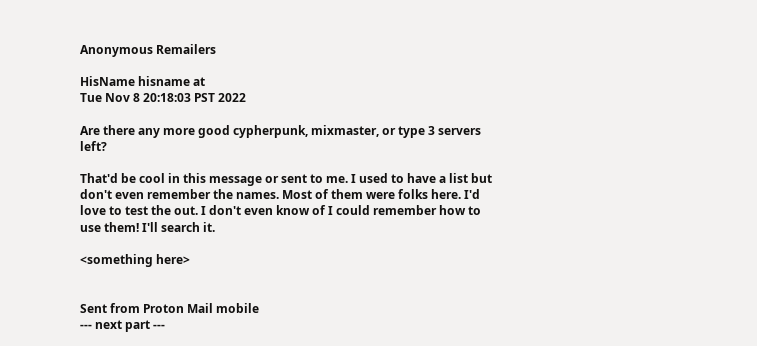Anonymous Remailers

HisName hisname at
Tue Nov 8 20:18:03 PST 2022

Are there any more good cypherpunk, mixmaster, or type 3 servers left?

That'd be cool in this message or sent to me. I used to have a list but don't even remember the names. Most of them were folks here. I'd love to test the out. I don't even know of I could remember how to use them! I'll search it.

<something here>


Sent from Proton Mail mobile
--- next part ---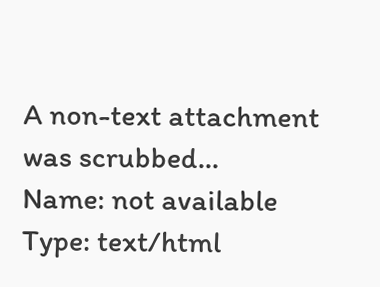A non-text attachment was scrubbed...
Name: not available
Type: text/html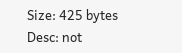Size: 425 bytes
Desc: not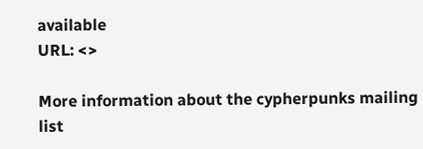available
URL: <>

More information about the cypherpunks mailing list